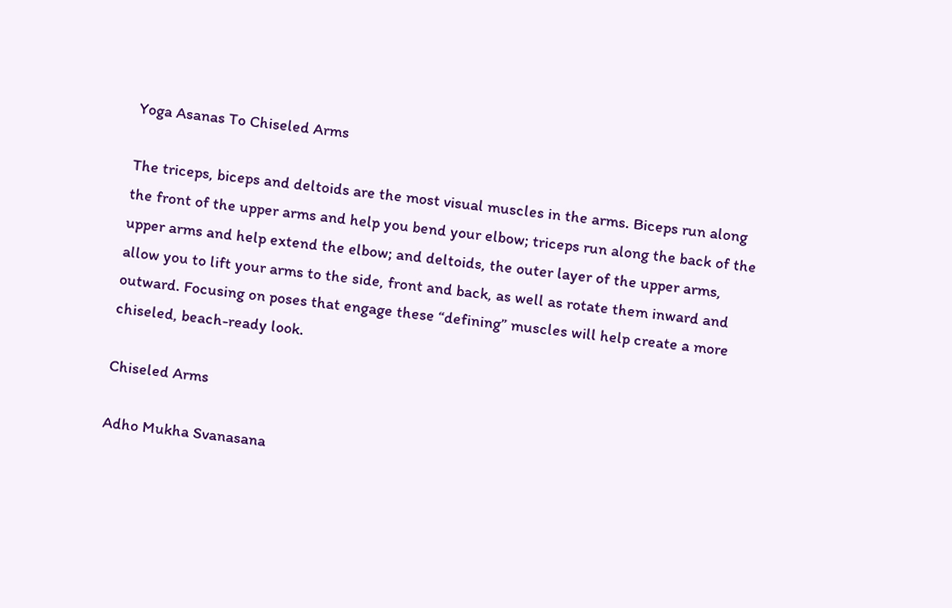Yoga Asanas To Chiseled Arms

The triceps, biceps and deltoids are the most visual muscles in the arms. Biceps run along the front of the upper arms and help you bend your elbow; triceps run along the back of the upper arms and help extend the elbow; and deltoids, the outer layer of the upper arms, allow you to lift your arms to the side, front and back, as well as rotate them inward and outward. Focusing on poses that engage these “defining” muscles will help create a more chiseled, beach-ready look.

Chiseled Arms

Adho Mukha Svanasana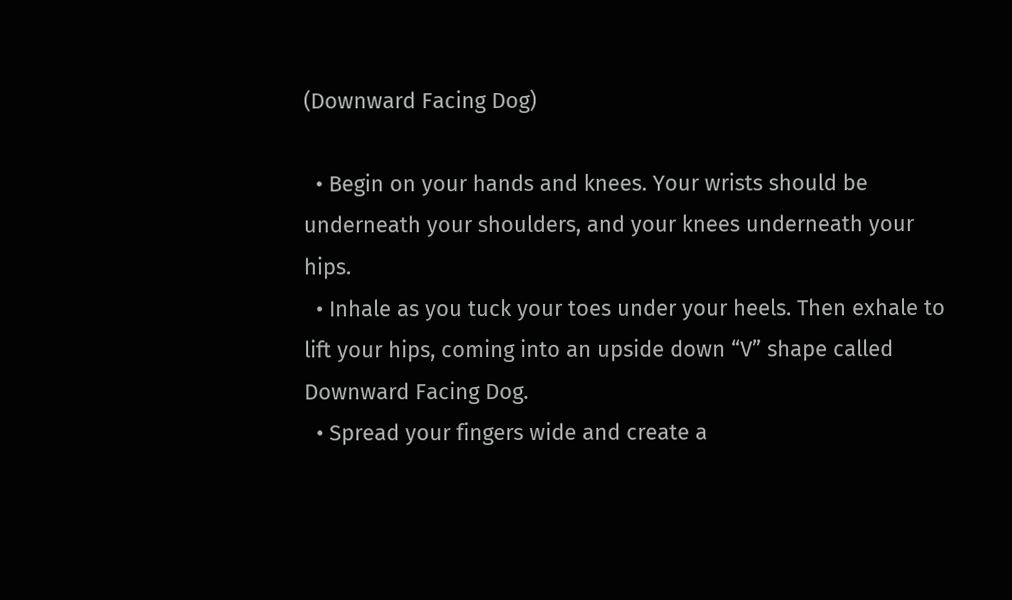(Downward Facing Dog)

  • Begin on your hands and knees. Your wrists should be underneath your shoulders, and your knees underneath your hips.
  • Inhale as you tuck your toes under your heels. Then exhale to lift your hips, coming into an upside down “V” shape called Downward Facing Dog.
  • Spread your fingers wide and create a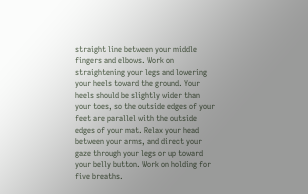straight line between your middle fingers and elbows. Work on straightening your legs and lowering your heels toward the ground. Your heels should be slightly wider than your toes, so the outside edges of your feet are parallel with the outside edges of your mat. Relax your head between your arms, and direct your gaze through your legs or up toward your belly button. Work on holding for five breaths.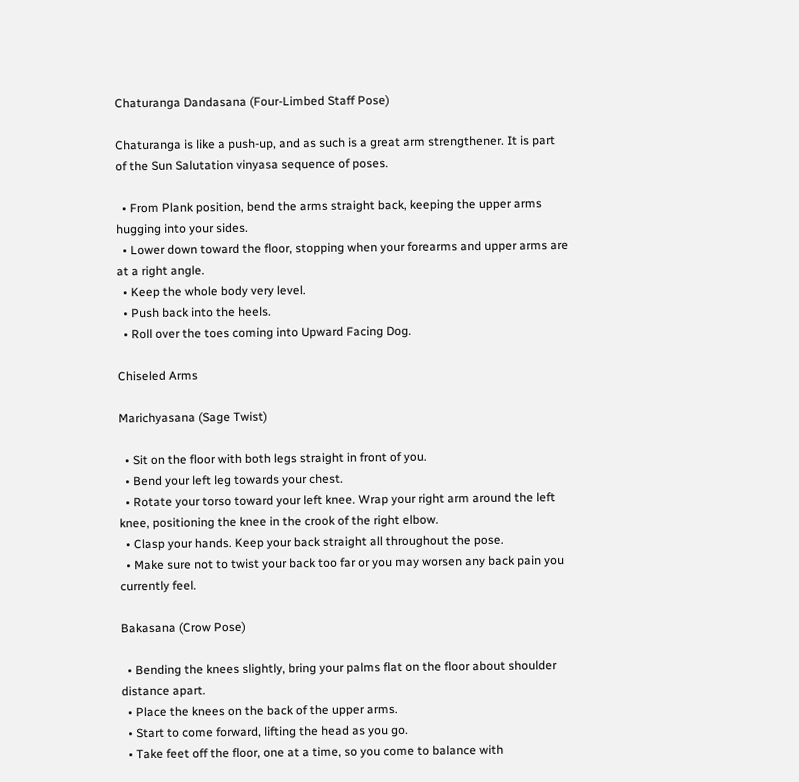Chaturanga Dandasana (Four-Limbed Staff Pose)

Chaturanga is like a push-up, and as such is a great arm strengthener. It is part of the Sun Salutation vinyasa sequence of poses.

  • From Plank position, bend the arms straight back, keeping the upper arms hugging into your sides.
  • Lower down toward the floor, stopping when your forearms and upper arms are at a right angle.
  • Keep the whole body very level.
  • Push back into the heels.
  • Roll over the toes coming into Upward Facing Dog.

Chiseled Arms

Marichyasana (Sage Twist)

  • Sit on the floor with both legs straight in front of you.
  • Bend your left leg towards your chest.
  • Rotate your torso toward your left knee. Wrap your right arm around the left knee, positioning the knee in the crook of the right elbow.
  • Clasp your hands. Keep your back straight all throughout the pose.
  • Make sure not to twist your back too far or you may worsen any back pain you currently feel.

Bakasana (Crow Pose)

  • Bending the knees slightly, bring your palms flat on the floor about shoulder distance apart.
  • Place the knees on the back of the upper arms.
  • Start to come forward, lifting the head as you go.
  • Take feet off the floor, one at a time, so you come to balance with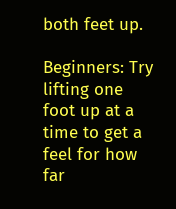both feet up.

Beginners: Try lifting one foot up at a time to get a feel for how far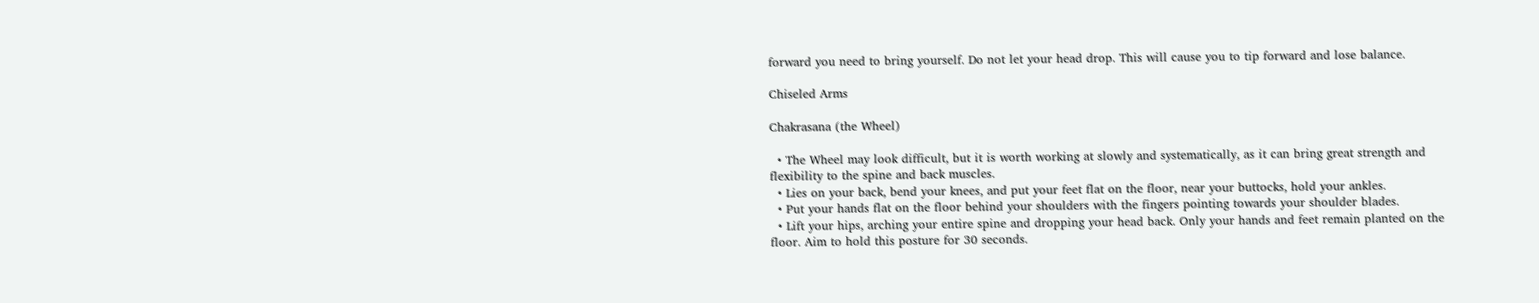forward you need to bring yourself. Do not let your head drop. This will cause you to tip forward and lose balance.

Chiseled Arms

Chakrasana (the Wheel)

  • The Wheel may look difficult, but it is worth working at slowly and systematically, as it can bring great strength and flexibility to the spine and back muscles.
  • Lies on your back, bend your knees, and put your feet flat on the floor, near your buttocks, hold your ankles.
  • Put your hands flat on the floor behind your shoulders with the fingers pointing towards your shoulder blades.
  • Lift your hips, arching your entire spine and dropping your head back. Only your hands and feet remain planted on the floor. Aim to hold this posture for 30 seconds.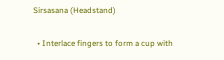Sirsasana (Headstand)

  • Interlace fingers to form a cup with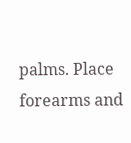palms. Place forearms and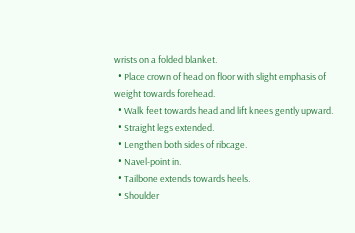wrists on a folded blanket.
  • Place crown of head on floor with slight emphasis of weight towards forehead.
  • Walk feet towards head and lift knees gently upward.
  • Straight legs extended.
  • Lengthen both sides of ribcage.
  • Navel-point in.
  • Tailbone extends towards heels.
  • Shoulder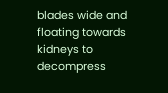blades wide and floating towards kidneys to decompress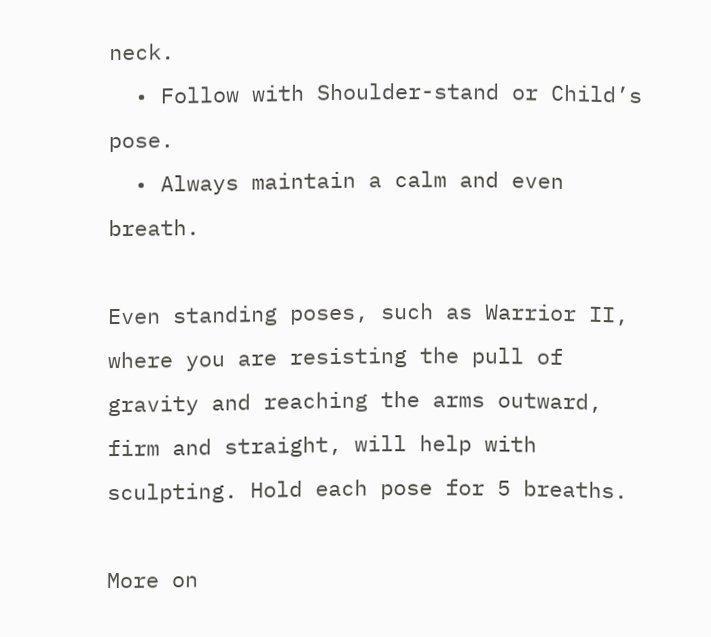neck.
  • Follow with Shoulder-stand or Child’s pose.
  • Always maintain a calm and even breath.

Even standing poses, such as Warrior II, where you are resisting the pull of gravity and reaching the arms outward, firm and straight, will help with sculpting. Hold each pose for 5 breaths.

More on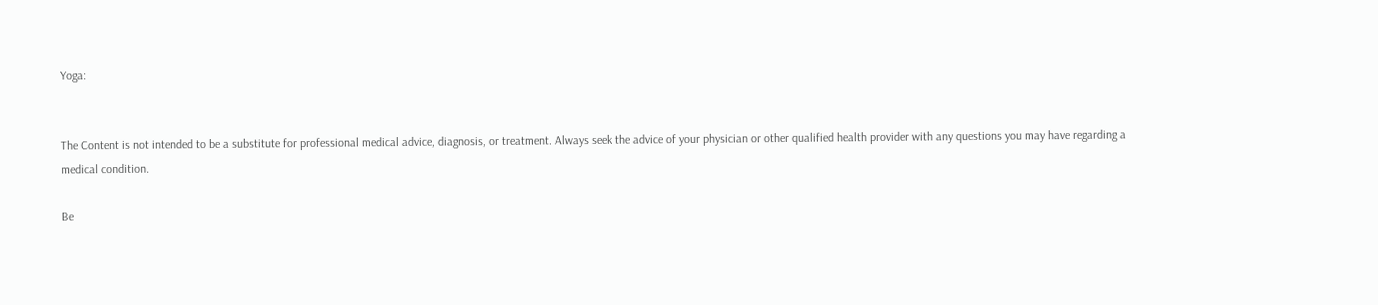Yoga:


The Content is not intended to be a substitute for professional medical advice, diagnosis, or treatment. Always seek the advice of your physician or other qualified health provider with any questions you may have regarding a medical condition.

Be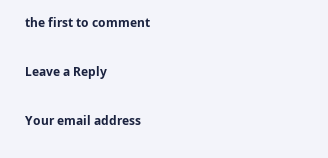the first to comment

Leave a Reply

Your email address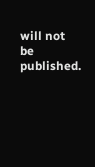will not be published.